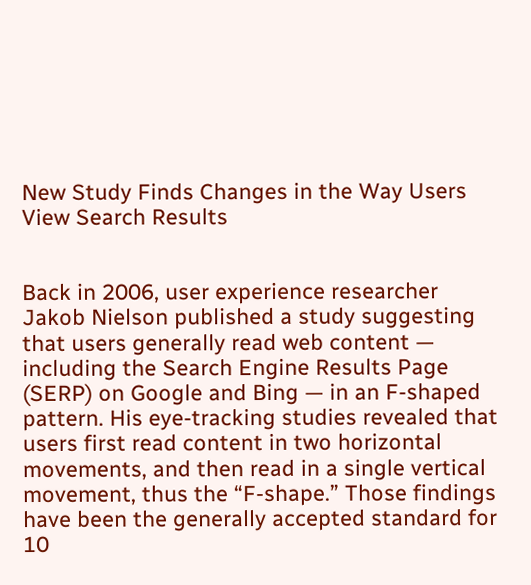New Study Finds Changes in the Way Users View Search Results


Back in 2006, user experience researcher Jakob Nielson published a study suggesting that users generally read web content — including the Search Engine Results Page (SERP) on Google and Bing — in an F-shaped pattern. His eye-tracking studies revealed that users first read content in two horizontal movements, and then read in a single vertical movement, thus the “F-shape.” Those findings have been the generally accepted standard for 10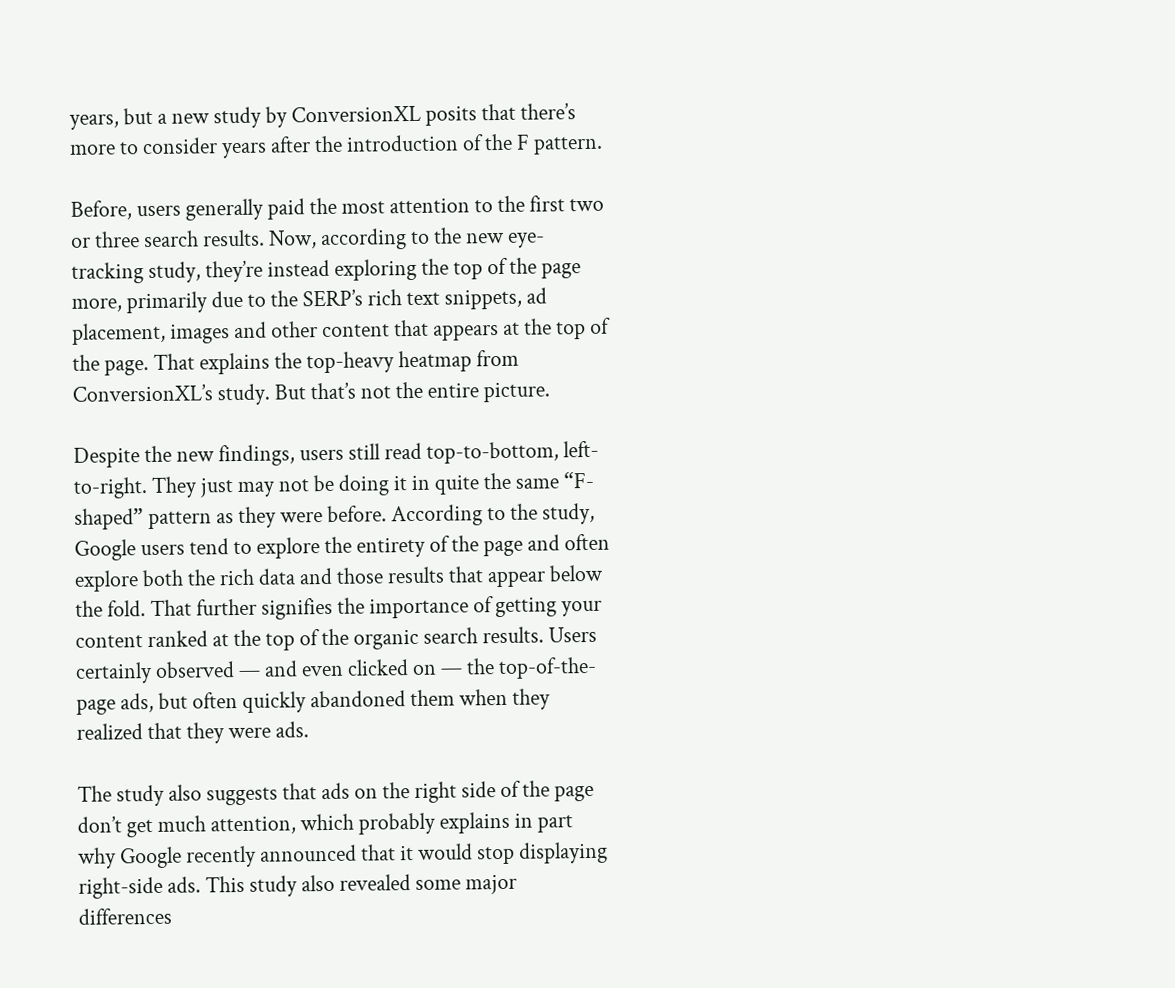years, but a new study by ConversionXL posits that there’s more to consider years after the introduction of the F pattern.

Before, users generally paid the most attention to the first two or three search results. Now, according to the new eye-tracking study, they’re instead exploring the top of the page more, primarily due to the SERP’s rich text snippets, ad placement, images and other content that appears at the top of the page. That explains the top-heavy heatmap from ConversionXL’s study. But that’s not the entire picture.

Despite the new findings, users still read top-to-bottom, left-to-right. They just may not be doing it in quite the same “F-shaped” pattern as they were before. According to the study, Google users tend to explore the entirety of the page and often explore both the rich data and those results that appear below the fold. That further signifies the importance of getting your content ranked at the top of the organic search results. Users certainly observed — and even clicked on — the top-of-the-page ads, but often quickly abandoned them when they realized that they were ads.

The study also suggests that ads on the right side of the page don’t get much attention, which probably explains in part why Google recently announced that it would stop displaying right-side ads. This study also revealed some major differences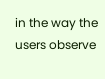in the way the users observe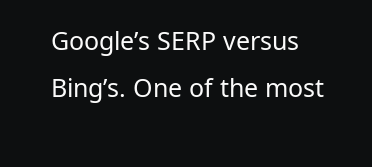Google’s SERP versus Bing’s. One of the most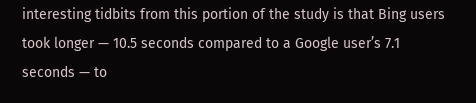interesting tidbits from this portion of the study is that Bing users took longer — 10.5 seconds compared to a Google user’s 7.1 seconds — to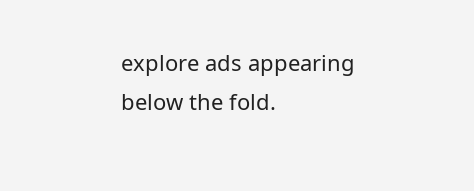explore ads appearing below the fold.